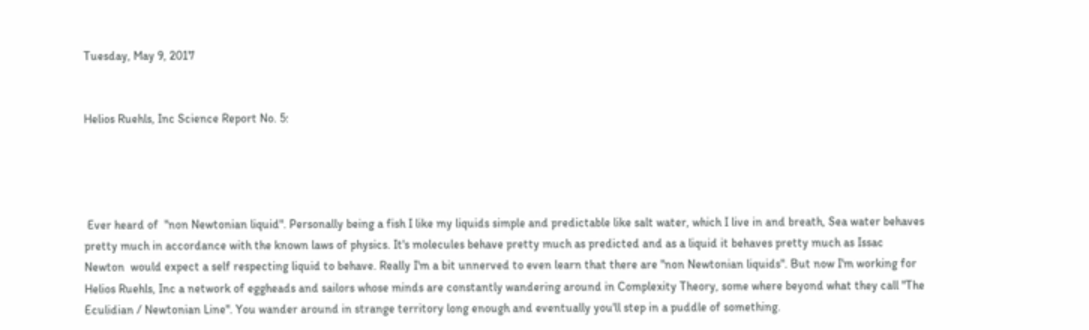Tuesday, May 9, 2017


Helios Ruehls, Inc Science Report No. 5:




 Ever heard of  "non Newtonian liquid". Personally being a fish I like my liquids simple and predictable like salt water, which I live in and breath, Sea water behaves pretty much in accordance with the known laws of physics. It's molecules behave pretty much as predicted and as a liquid it behaves pretty much as Issac Newton  would expect a self respecting liquid to behave. Really I'm a bit unnerved to even learn that there are "non Newtonian liquids". But now I'm working for Helios Ruehls, Inc a network of eggheads and sailors whose minds are constantly wandering around in Complexity Theory, some where beyond what they call "The Eculidian / Newtonian Line". You wander around in strange territory long enough and eventually you'll step in a puddle of something.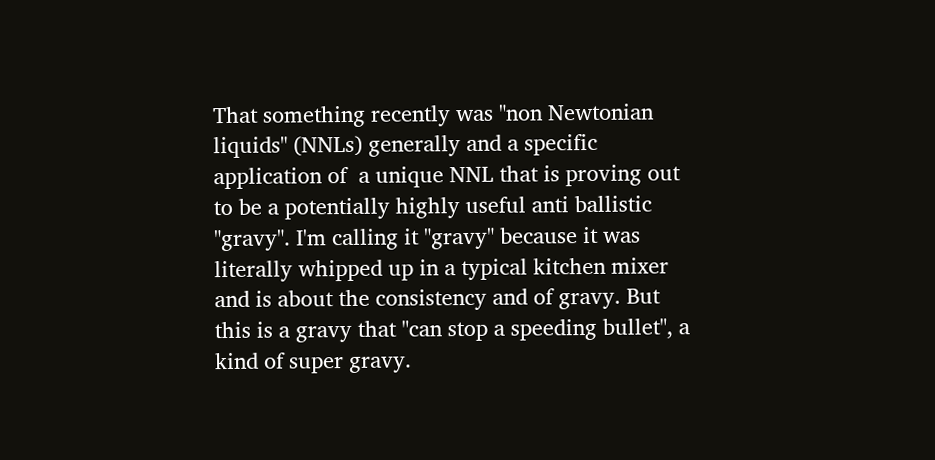That something recently was "non Newtonian liquids" (NNLs) generally and a specific application of  a unique NNL that is proving out to be a potentially highly useful anti ballistic "gravy". I'm calling it "gravy" because it was literally whipped up in a typical kitchen mixer and is about the consistency and of gravy. But this is a gravy that "can stop a speeding bullet", a kind of super gravy.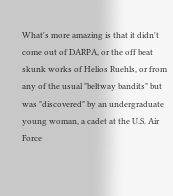What's more amazing is that it didn't come out of DARPA, or the off beat skunk works of Helios Ruehls, or from any of the usual "beltway bandits" but was "discovered" by an undergraduate young woman, a cadet at the U.S. Air Force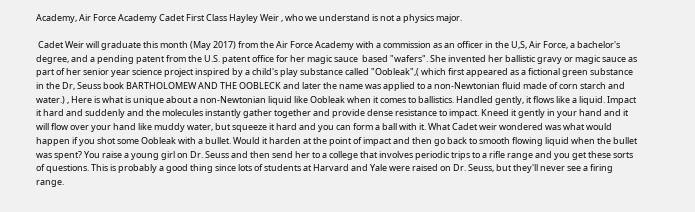Academy, Air Force Academy Cadet First Class Hayley Weir , who we understand is not a physics major.

 Cadet Weir will graduate this month (May 2017) from the Air Force Academy with a commission as an officer in the U,S, Air Force, a bachelor's degree, and a pending patent from the U.S. patent office for her magic sauce  based "wafers". She invented her ballistic gravy or magic sauce as part of her senior year science project inspired by a child's play substance called "Oobleak",( which first appeared as a fictional green substance in the Dr, Seuss book BARTHOLOMEW AND THE OOBLECK and later the name was applied to a non-Newtonian fluid made of corn starch and water.) , Here is what is unique about a non-Newtonian liquid like Oobleak when it comes to ballistics. Handled gently, it flows like a liquid. Impact it hard and suddenly and the molecules instantly gather together and provide dense resistance to impact. Kneed it gently in your hand and it will flow over your hand like muddy water, but squeeze it hard and you can form a ball with it. What Cadet weir wondered was what would happen if you shot some Oobleak with a bullet. Would it harden at the point of impact and then go back to smooth flowing liquid when the bullet was spent? You raise a young girl on Dr. Seuss and then send her to a college that involves periodic trips to a rifle range and you get these sorts of questions. This is probably a good thing since lots of students at Harvard and Yale were raised on Dr. Seuss, but they'll never see a firing range.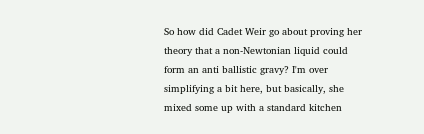So how did Cadet Weir go about proving her theory that a non-Newtonian liquid could form an anti ballistic gravy? I'm over simplifying a bit here, but basically, she mixed some up with a standard kitchen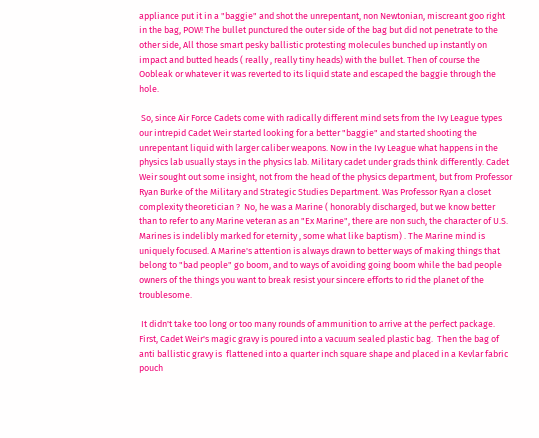appliance put it in a "baggie" and shot the unrepentant, non Newtonian, miscreant goo right in the bag, POW! The bullet punctured the outer side of the bag but did not penetrate to the other side, All those smart pesky ballistic protesting molecules bunched up instantly on impact and butted heads ( really , really tiny heads) with the bullet. Then of course the Oobleak or whatever it was reverted to its liquid state and escaped the baggie through the hole.

 So, since Air Force Cadets come with radically different mind sets from the Ivy League types our intrepid Cadet Weir started looking for a better "baggie" and started shooting the unrepentant liquid with larger caliber weapons. Now in the Ivy League what happens in the physics lab usually stays in the physics lab. Military cadet under grads think differently. Cadet Weir sought out some insight, not from the head of the physics department, but from Professor Ryan Burke of the Military and Strategic Studies Department. Was Professor Ryan a closet complexity theoretician ?  No, he was a Marine ( honorably discharged, but we know better than to refer to any Marine veteran as an "Ex Marine", there are non such, the character of U.S. Marines is indelibly marked for eternity , some what like baptism) . The Marine mind is uniquely focused. A Marine's attention is always drawn to better ways of making things that belong to "bad people" go boom, and to ways of avoiding going boom while the bad people owners of the things you want to break resist your sincere efforts to rid the planet of the troublesome.

 It didn't take too long or too many rounds of ammunition to arrive at the perfect package. First, Cadet Weir's magic gravy is poured into a vacuum sealed plastic bag.  Then the bag of anti ballistic gravy is  flattened into a quarter inch square shape and placed in a Kevlar fabric pouch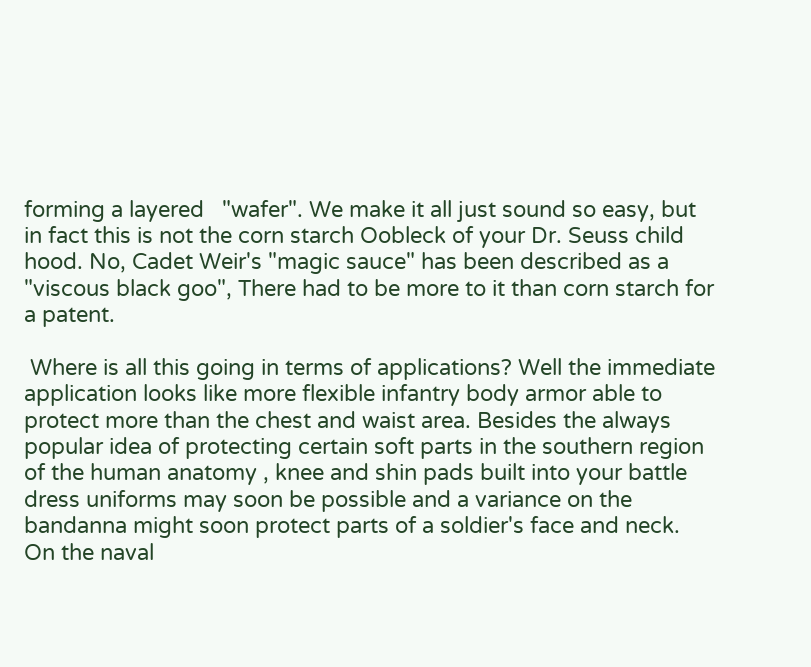forming a layered   "wafer". We make it all just sound so easy, but in fact this is not the corn starch Oobleck of your Dr. Seuss child hood. No, Cadet Weir's "magic sauce" has been described as a "viscous black goo", There had to be more to it than corn starch for a patent.

 Where is all this going in terms of applications? Well the immediate application looks like more flexible infantry body armor able to protect more than the chest and waist area. Besides the always popular idea of protecting certain soft parts in the southern region of the human anatomy , knee and shin pads built into your battle dress uniforms may soon be possible and a variance on the bandanna might soon protect parts of a soldier's face and neck. On the naval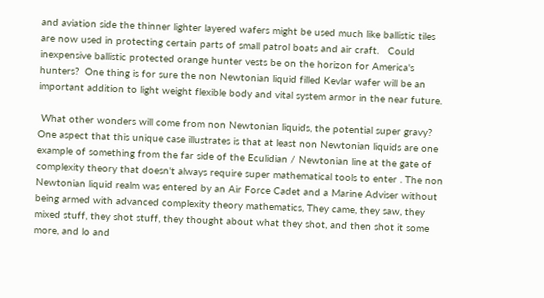and aviation side the thinner lighter layered wafers might be used much like ballistic tiles are now used in protecting certain parts of small patrol boats and air craft.   Could inexpensive ballistic protected orange hunter vests be on the horizon for America's hunters?  One thing is for sure the non Newtonian liquid filled Kevlar wafer will be an important addition to light weight flexible body and vital system armor in the near future.

 What other wonders will come from non Newtonian liquids, the potential super gravy?  One aspect that this unique case illustrates is that at least non Newtonian liquids are one example of something from the far side of the Eculidian / Newtonian line at the gate of complexity theory that doesn't always require super mathematical tools to enter . The non Newtonian liquid realm was entered by an Air Force Cadet and a Marine Adviser without being armed with advanced complexity theory mathematics, They came, they saw, they mixed stuff, they shot stuff, they thought about what they shot, and then shot it some more, and lo and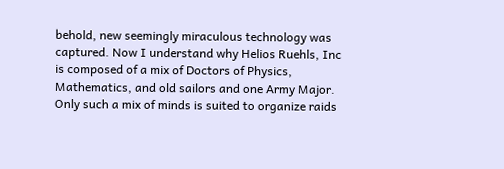behold, new seemingly miraculous technology was captured. Now I understand why Helios Ruehls, Inc is composed of a mix of Doctors of Physics, Mathematics, and old sailors and one Army Major. Only such a mix of minds is suited to organize raids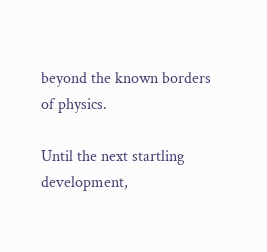beyond the known borders of physics.

Until the next startling development,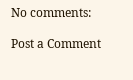No comments:

Post a Comment